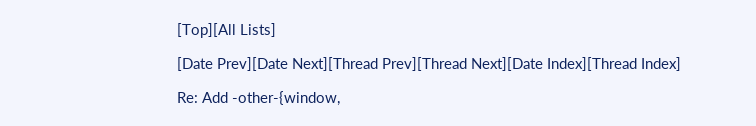[Top][All Lists]

[Date Prev][Date Next][Thread Prev][Thread Next][Date Index][Thread Index]

Re: Add -other-{window,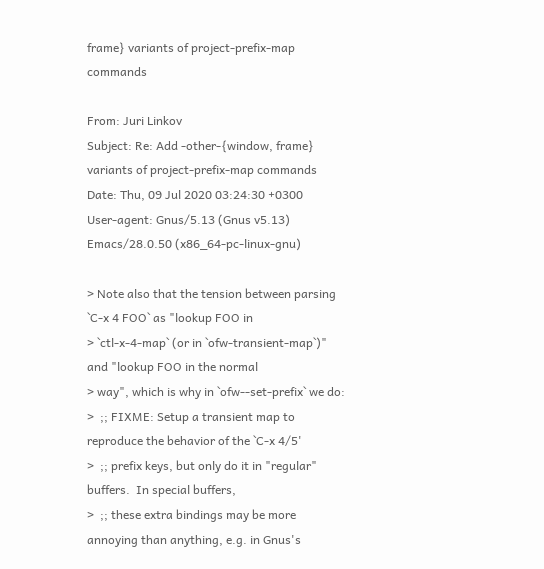frame} variants of project-prefix-map commands

From: Juri Linkov
Subject: Re: Add -other-{window, frame} variants of project-prefix-map commands
Date: Thu, 09 Jul 2020 03:24:30 +0300
User-agent: Gnus/5.13 (Gnus v5.13) Emacs/28.0.50 (x86_64-pc-linux-gnu)

> Note also that the tension between parsing `C-x 4 FOO` as "lookup FOO in
> `ctl-x-4-map` (or in `ofw-transient-map`)" and "lookup FOO in the normal
> way", which is why in `ofw--set-prefix` we do:
>  ;; FIXME: Setup a transient map to reproduce the behavior of the `C-x 4/5'
>  ;; prefix keys, but only do it in "regular" buffers.  In special buffers,
>  ;; these extra bindings may be more annoying than anything, e.g. in Gnus's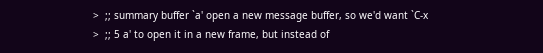>  ;; summary buffer `a' open a new message buffer, so we'd want `C-x
>  ;; 5 a' to open it in a new frame, but instead of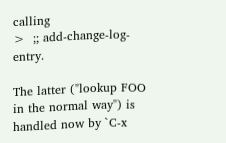calling
>  ;; add-change-log-entry.

The latter ("lookup FOO in the normal way") is handled now by `C-x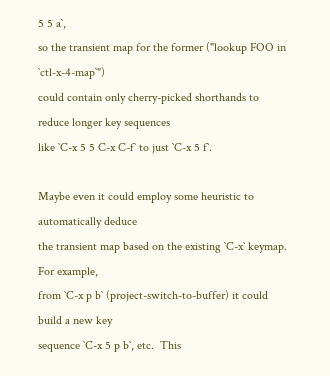5 5 a`,
so the transient map for the former ("lookup FOO in `ctl-x-4-map`")
could contain only cherry-picked shorthands to reduce longer key sequences
like `C-x 5 5 C-x C-f` to just `C-x 5 f`.

Maybe even it could employ some heuristic to automatically deduce
the transient map based on the existing `C-x` keymap.  For example,
from `C-x p b` (project-switch-to-buffer) it could build a new key
sequence `C-x 5 p b`, etc.  This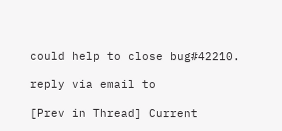could help to close bug#42210.

reply via email to

[Prev in Thread] Current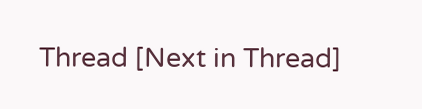Thread [Next in Thread]